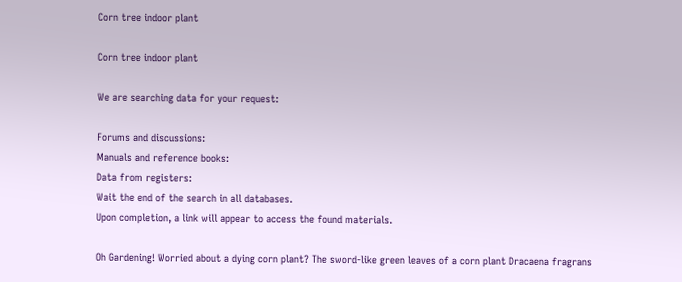Corn tree indoor plant

Corn tree indoor plant

We are searching data for your request:

Forums and discussions:
Manuals and reference books:
Data from registers:
Wait the end of the search in all databases.
Upon completion, a link will appear to access the found materials.

Oh Gardening! Worried about a dying corn plant? The sword-like green leaves of a corn plant Dracaena fragrans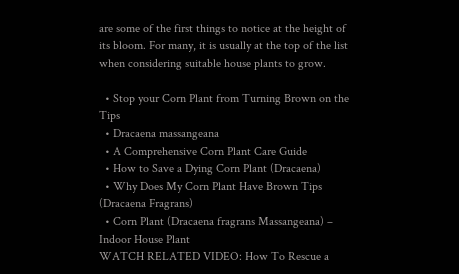are some of the first things to notice at the height of its bloom. For many, it is usually at the top of the list when considering suitable house plants to grow.

  • Stop your Corn Plant from Turning Brown on the Tips
  • Dracaena massangeana
  • A Comprehensive Corn Plant Care Guide
  • How to Save a Dying Corn Plant (Dracaena)
  • Why Does My Corn Plant Have Brown Tips (Dracaena Fragrans)
  • Corn Plant (Dracaena fragrans Massangeana) – Indoor House Plant
WATCH RELATED VIDEO: How To Rescue a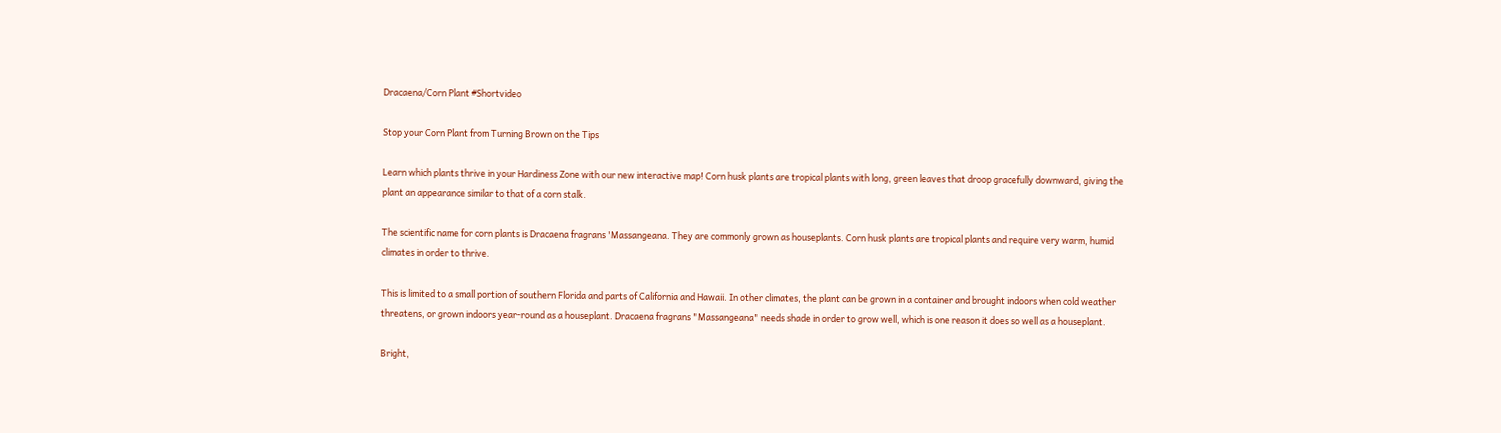Dracaena/Corn Plant #Shortvideo

Stop your Corn Plant from Turning Brown on the Tips

Learn which plants thrive in your Hardiness Zone with our new interactive map! Corn husk plants are tropical plants with long, green leaves that droop gracefully downward, giving the plant an appearance similar to that of a corn stalk.

The scientific name for corn plants is Dracaena fragrans 'Massangeana. They are commonly grown as houseplants. Corn husk plants are tropical plants and require very warm, humid climates in order to thrive.

This is limited to a small portion of southern Florida and parts of California and Hawaii. In other climates, the plant can be grown in a container and brought indoors when cold weather threatens, or grown indoors year-round as a houseplant. Dracaena fragrans "Massangeana" needs shade in order to grow well, which is one reason it does so well as a houseplant.

Bright,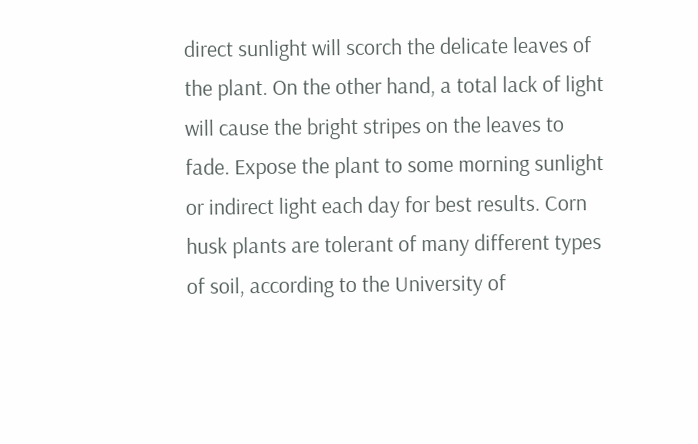direct sunlight will scorch the delicate leaves of the plant. On the other hand, a total lack of light will cause the bright stripes on the leaves to fade. Expose the plant to some morning sunlight or indirect light each day for best results. Corn husk plants are tolerant of many different types of soil, according to the University of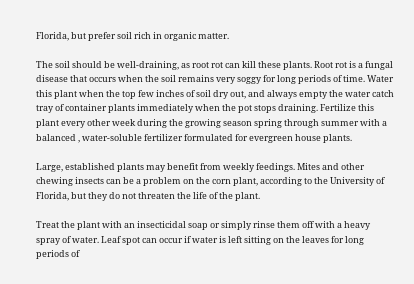Florida, but prefer soil rich in organic matter.

The soil should be well-draining, as root rot can kill these plants. Root rot is a fungal disease that occurs when the soil remains very soggy for long periods of time. Water this plant when the top few inches of soil dry out, and always empty the water catch tray of container plants immediately when the pot stops draining. Fertilize this plant every other week during the growing season spring through summer with a balanced , water-soluble fertilizer formulated for evergreen house plants.

Large, established plants may benefit from weekly feedings. Mites and other chewing insects can be a problem on the corn plant, according to the University of Florida, but they do not threaten the life of the plant.

Treat the plant with an insecticidal soap or simply rinse them off with a heavy spray of water. Leaf spot can occur if water is left sitting on the leaves for long periods of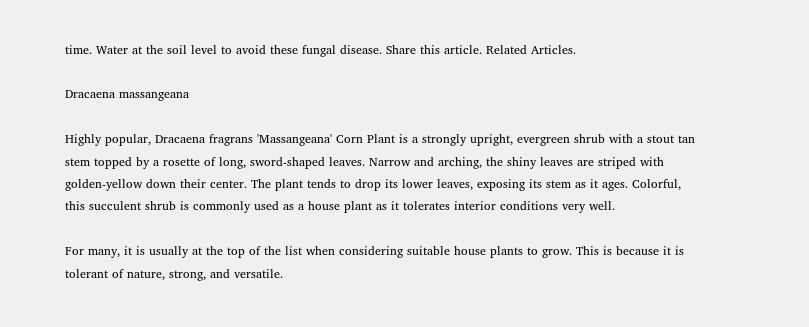time. Water at the soil level to avoid these fungal disease. Share this article. Related Articles.

Dracaena massangeana

Highly popular, Dracaena fragrans 'Massangeana' Corn Plant is a strongly upright, evergreen shrub with a stout tan stem topped by a rosette of long, sword-shaped leaves. Narrow and arching, the shiny leaves are striped with golden-yellow down their center. The plant tends to drop its lower leaves, exposing its stem as it ages. Colorful, this succulent shrub is commonly used as a house plant as it tolerates interior conditions very well.

For many, it is usually at the top of the list when considering suitable house plants to grow. This is because it is tolerant of nature, strong, and versatile.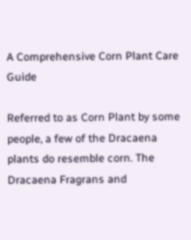A Comprehensive Corn Plant Care Guide

Referred to as Corn Plant by some people, a few of the Dracaena plants do resemble corn. The Dracaena Fragrans and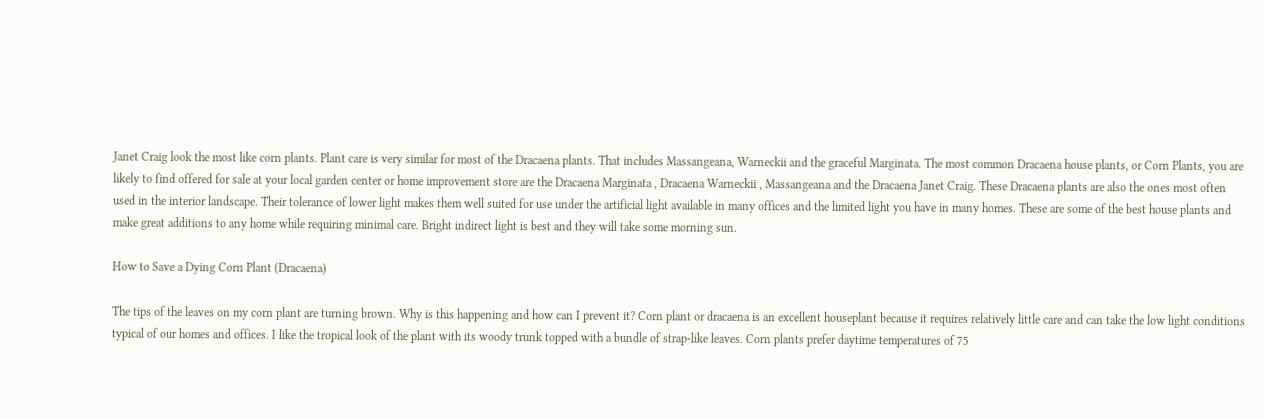Janet Craig look the most like corn plants. Plant care is very similar for most of the Dracaena plants. That includes Massangeana, Warneckii and the graceful Marginata. The most common Dracaena house plants, or Corn Plants, you are likely to find offered for sale at your local garden center or home improvement store are the Dracaena Marginata , Dracaena Warneckii , Massangeana and the Dracaena Janet Craig. These Dracaena plants are also the ones most often used in the interior landscape. Their tolerance of lower light makes them well suited for use under the artificial light available in many offices and the limited light you have in many homes. These are some of the best house plants and make great additions to any home while requiring minimal care. Bright indirect light is best and they will take some morning sun.

How to Save a Dying Corn Plant (Dracaena)

The tips of the leaves on my corn plant are turning brown. Why is this happening and how can I prevent it? Corn plant or dracaena is an excellent houseplant because it requires relatively little care and can take the low light conditions typical of our homes and offices. I like the tropical look of the plant with its woody trunk topped with a bundle of strap-like leaves. Corn plants prefer daytime temperatures of 75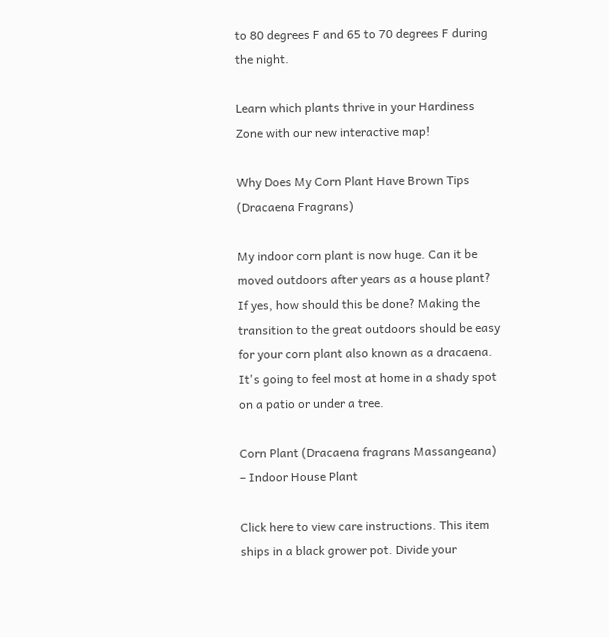to 80 degrees F and 65 to 70 degrees F during the night.

Learn which plants thrive in your Hardiness Zone with our new interactive map!

Why Does My Corn Plant Have Brown Tips (Dracaena Fragrans)

My indoor corn plant is now huge. Can it be moved outdoors after years as a house plant? If yes, how should this be done? Making the transition to the great outdoors should be easy for your corn plant also known as a dracaena. It's going to feel most at home in a shady spot on a patio or under a tree.

Corn Plant (Dracaena fragrans Massangeana) – Indoor House Plant

Click here to view care instructions. This item ships in a black grower pot. Divide your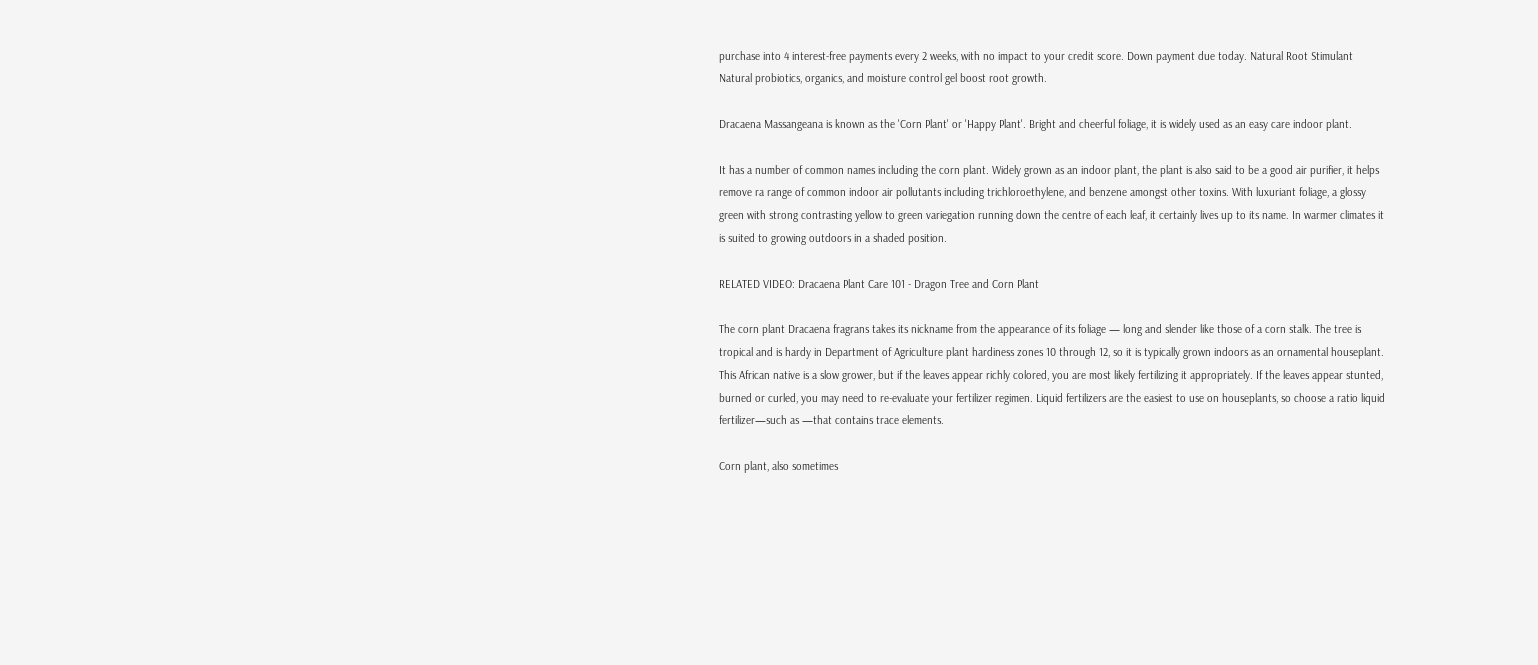purchase into 4 interest-free payments every 2 weeks, with no impact to your credit score. Down payment due today. Natural Root Stimulant Natural probiotics, organics, and moisture control gel boost root growth.

Dracaena Massangeana is known as the 'Corn Plant' or 'Happy Plant'. Bright and cheerful foliage, it is widely used as an easy care indoor plant.

It has a number of common names including the corn plant. Widely grown as an indoor plant, the plant is also said to be a good air purifier, it helps remove ra range of common indoor air pollutants including trichloroethylene, and benzene amongst other toxins. With luxuriant foliage, a glossy green with strong contrasting yellow to green variegation running down the centre of each leaf, it certainly lives up to its name. In warmer climates it is suited to growing outdoors in a shaded position.

RELATED VIDEO: Dracaena Plant Care 101 - Dragon Tree and Corn Plant

The corn plant Dracaena fragrans takes its nickname from the appearance of its foliage — long and slender like those of a corn stalk. The tree is tropical and is hardy in Department of Agriculture plant hardiness zones 10 through 12, so it is typically grown indoors as an ornamental houseplant. This African native is a slow grower, but if the leaves appear richly colored, you are most likely fertilizing it appropriately. If the leaves appear stunted, burned or curled, you may need to re-evaluate your fertilizer regimen. Liquid fertilizers are the easiest to use on houseplants, so choose a ratio liquid fertilizer—such as —that contains trace elements.

Corn plant, also sometimes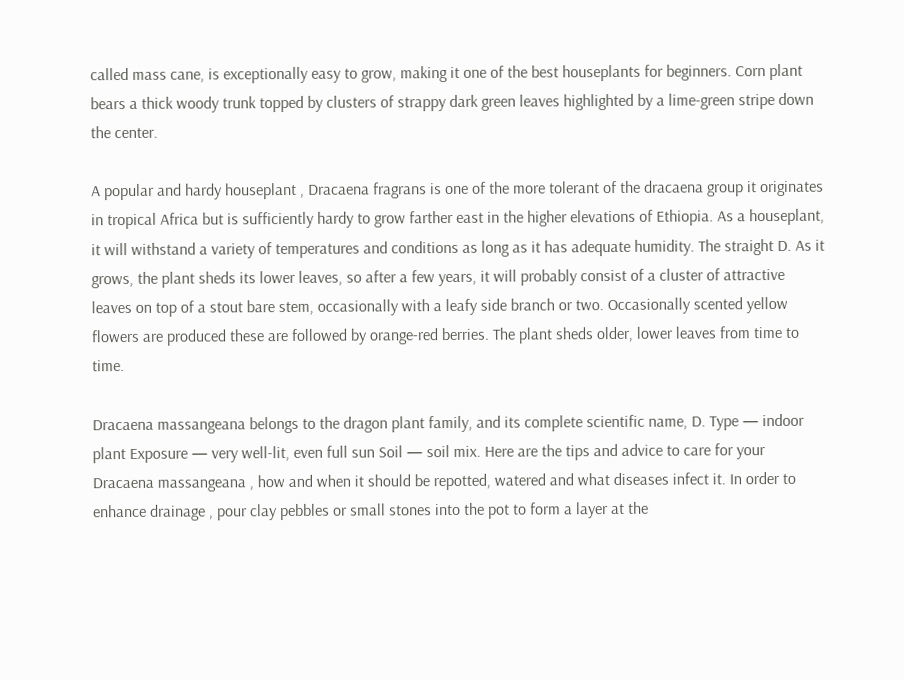called mass cane, is exceptionally easy to grow, making it one of the best houseplants for beginners. Corn plant bears a thick woody trunk topped by clusters of strappy dark green leaves highlighted by a lime-green stripe down the center.

A popular and hardy houseplant , Dracaena fragrans is one of the more tolerant of the dracaena group it originates in tropical Africa but is sufficiently hardy to grow farther east in the higher elevations of Ethiopia. As a houseplant, it will withstand a variety of temperatures and conditions as long as it has adequate humidity. The straight D. As it grows, the plant sheds its lower leaves, so after a few years, it will probably consist of a cluster of attractive leaves on top of a stout bare stem, occasionally with a leafy side branch or two. Occasionally scented yellow flowers are produced these are followed by orange-red berries. The plant sheds older, lower leaves from time to time.

Dracaena massangeana belongs to the dragon plant family, and its complete scientific name, D. Type — indoor plant Exposure — very well-lit, even full sun Soil — soil mix. Here are the tips and advice to care for your Dracaena massangeana , how and when it should be repotted, watered and what diseases infect it. In order to enhance drainage , pour clay pebbles or small stones into the pot to form a layer at the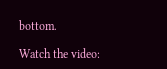bottom.

Watch the video: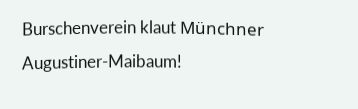Burschenverein klaut Münchner Augustiner-Maibaum!